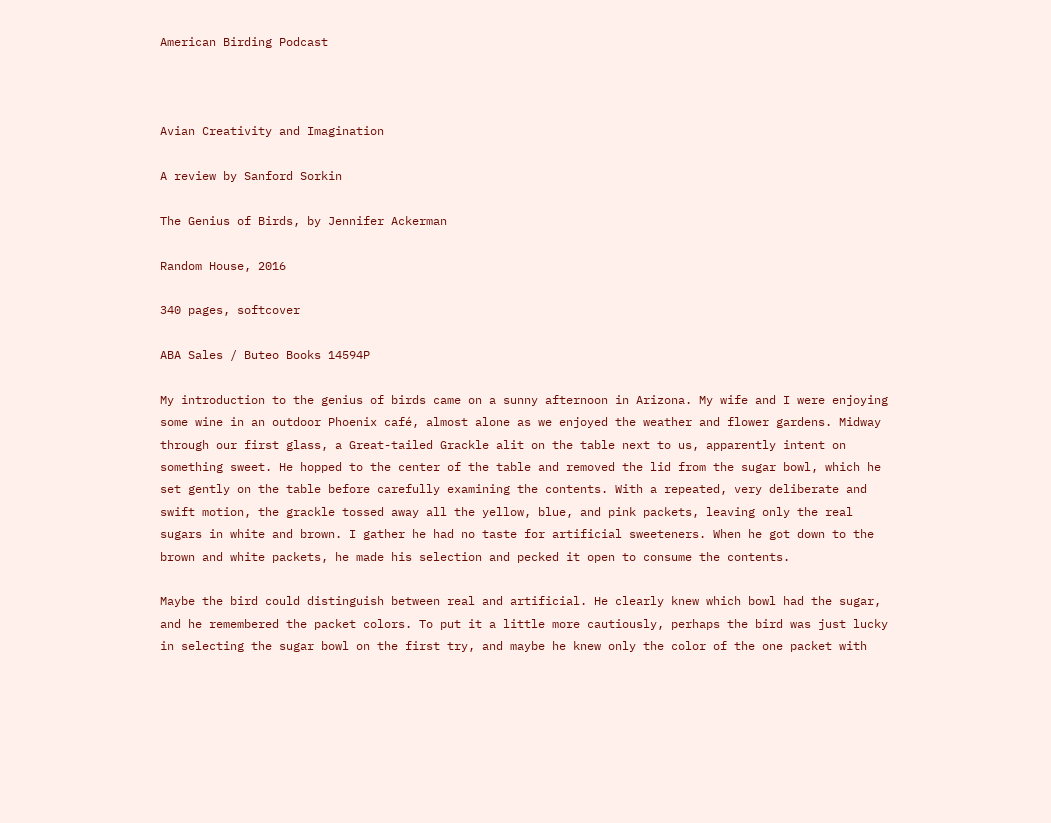American Birding Podcast



Avian Creativity and Imagination

A review by Sanford Sorkin

The Genius of Birds, by Jennifer Ackerman

Random House, 2016

340 pages, softcover

ABA Sales / Buteo Books 14594P

My introduction to the genius of birds came on a sunny afternoon in Arizona. My wife and I were enjoying some wine in an outdoor Phoenix café, almost alone as we enjoyed the weather and flower gardens. Midway through our first glass, a Great-tailed Grackle alit on the table next to us, apparently intent on something sweet. He hopped to the center of the table and removed the lid from the sugar bowl, which he set gently on the table before carefully examining the contents. With a repeated, very deliberate and swift motion, the grackle tossed away all the yellow, blue, and pink packets, leaving only the real sugars in white and brown. I gather he had no taste for artificial sweeteners. When he got down to the brown and white packets, he made his selection and pecked it open to consume the contents.

Maybe the bird could distinguish between real and artificial. He clearly knew which bowl had the sugar, and he remembered the packet colors. To put it a little more cautiously, perhaps the bird was just lucky in selecting the sugar bowl on the first try, and maybe he knew only the color of the one packet with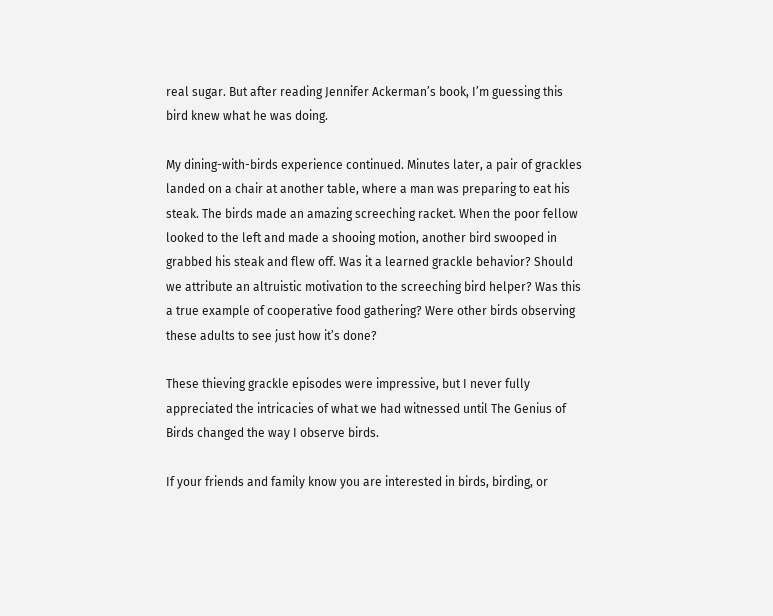real sugar. But after reading Jennifer Ackerman’s book, I’m guessing this bird knew what he was doing.

My dining-with-birds experience continued. Minutes later, a pair of grackles landed on a chair at another table, where a man was preparing to eat his steak. The birds made an amazing screeching racket. When the poor fellow looked to the left and made a shooing motion, another bird swooped in grabbed his steak and flew off. Was it a learned grackle behavior? Should we attribute an altruistic motivation to the screeching bird helper? Was this a true example of cooperative food gathering? Were other birds observing these adults to see just how it’s done?

These thieving grackle episodes were impressive, but I never fully appreciated the intricacies of what we had witnessed until The Genius of Birds changed the way I observe birds.

If your friends and family know you are interested in birds, birding, or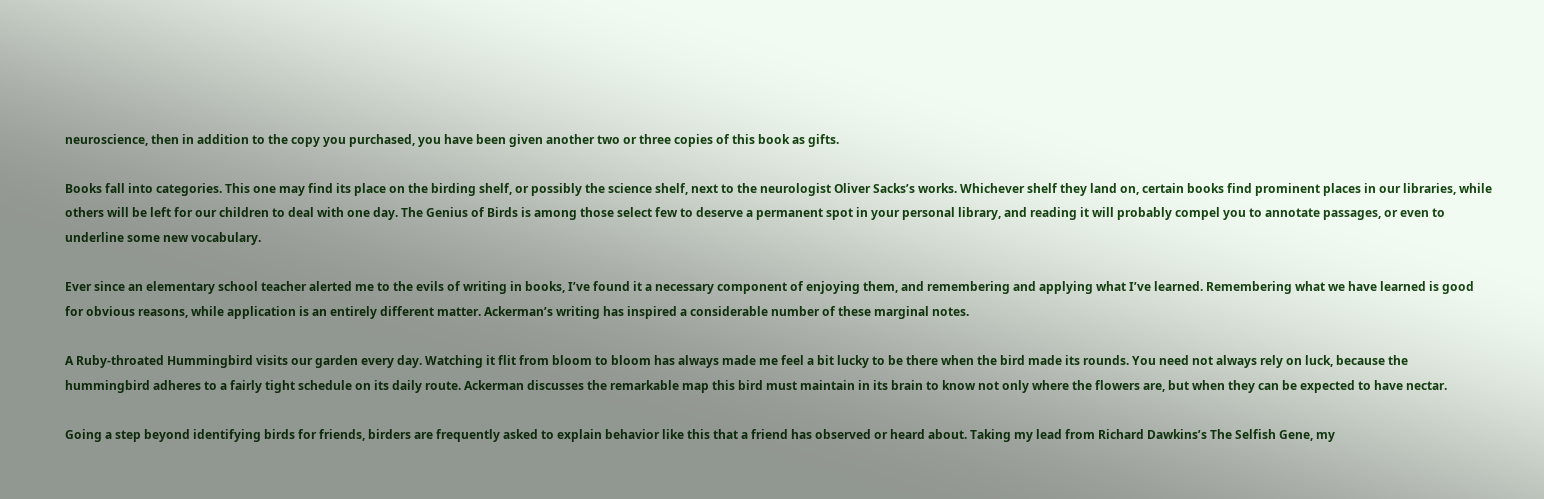neuroscience, then in addition to the copy you purchased, you have been given another two or three copies of this book as gifts.

Books fall into categories. This one may find its place on the birding shelf, or possibly the science shelf, next to the neurologist Oliver Sacks’s works. Whichever shelf they land on, certain books find prominent places in our libraries, while others will be left for our children to deal with one day. The Genius of Birds is among those select few to deserve a permanent spot in your personal library, and reading it will probably compel you to annotate passages, or even to underline some new vocabulary.

Ever since an elementary school teacher alerted me to the evils of writing in books, I’ve found it a necessary component of enjoying them, and remembering and applying what I’ve learned. Remembering what we have learned is good for obvious reasons, while application is an entirely different matter. Ackerman’s writing has inspired a considerable number of these marginal notes.

A Ruby-throated Hummingbird visits our garden every day. Watching it flit from bloom to bloom has always made me feel a bit lucky to be there when the bird made its rounds. You need not always rely on luck, because the hummingbird adheres to a fairly tight schedule on its daily route. Ackerman discusses the remarkable map this bird must maintain in its brain to know not only where the flowers are, but when they can be expected to have nectar.

Going a step beyond identifying birds for friends, birders are frequently asked to explain behavior like this that a friend has observed or heard about. Taking my lead from Richard Dawkins’s The Selfish Gene, my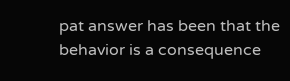pat answer has been that the behavior is a consequence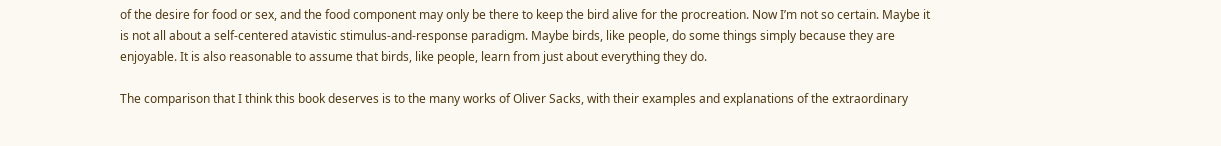of the desire for food or sex, and the food component may only be there to keep the bird alive for the procreation. Now I’m not so certain. Maybe it is not all about a self-centered atavistic stimulus-and-response paradigm. Maybe birds, like people, do some things simply because they are enjoyable. It is also reasonable to assume that birds, like people, learn from just about everything they do.

The comparison that I think this book deserves is to the many works of Oliver Sacks, with their examples and explanations of the extraordinary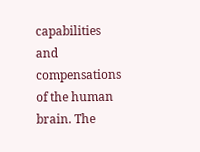capabilities and compensations of the human brain. The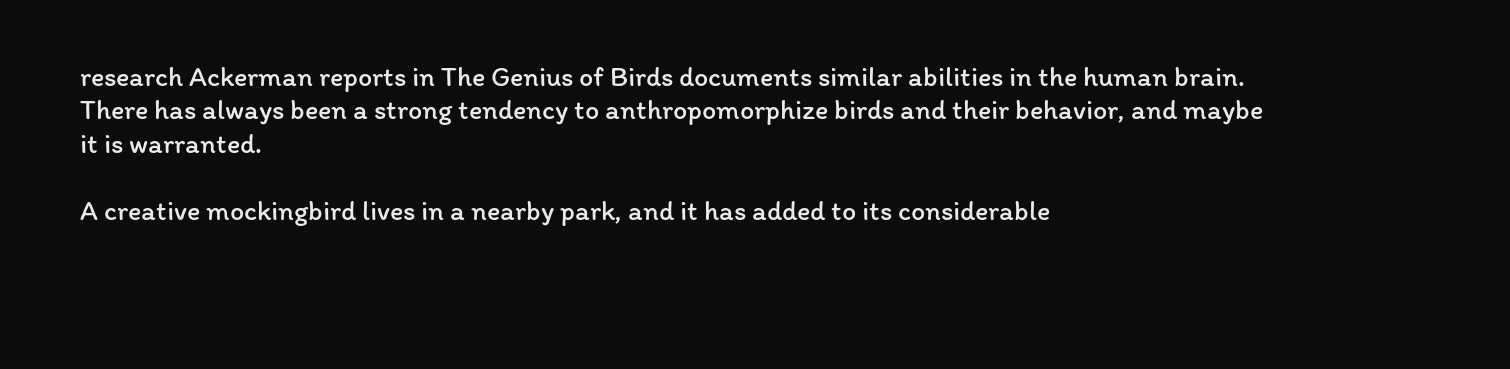research Ackerman reports in The Genius of Birds documents similar abilities in the human brain. There has always been a strong tendency to anthropomorphize birds and their behavior, and maybe it is warranted.

A creative mockingbird lives in a nearby park, and it has added to its considerable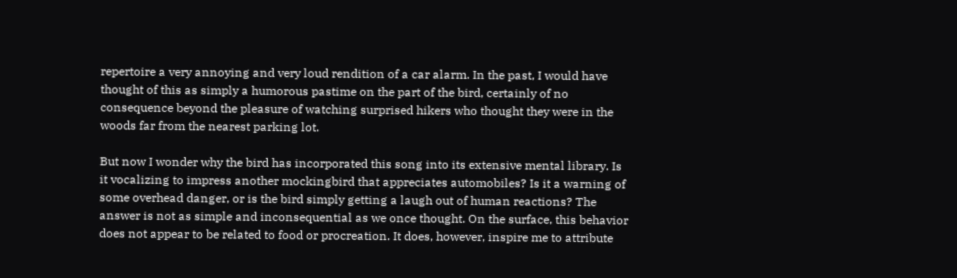repertoire a very annoying and very loud rendition of a car alarm. In the past, I would have thought of this as simply a humorous pastime on the part of the bird, certainly of no consequence beyond the pleasure of watching surprised hikers who thought they were in the woods far from the nearest parking lot.

But now I wonder why the bird has incorporated this song into its extensive mental library. Is it vocalizing to impress another mockingbird that appreciates automobiles? Is it a warning of some overhead danger, or is the bird simply getting a laugh out of human reactions? The answer is not as simple and inconsequential as we once thought. On the surface, this behavior does not appear to be related to food or procreation. It does, however, inspire me to attribute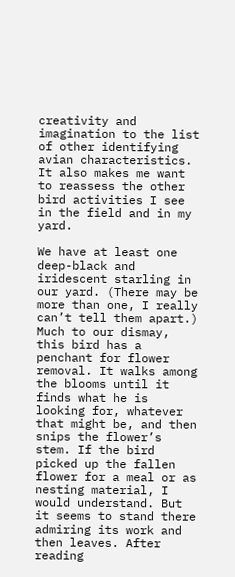creativity and imagination to the list of other identifying avian characteristics. It also makes me want to reassess the other bird activities I see in the field and in my yard.

We have at least one deep-black and iridescent starling in our yard. (There may be more than one, I really can’t tell them apart.) Much to our dismay, this bird has a penchant for flower removal. It walks among the blooms until it finds what he is looking for, whatever that might be, and then snips the flower’s stem. If the bird picked up the fallen flower for a meal or as nesting material, I would understand. But it seems to stand there admiring its work and then leaves. After reading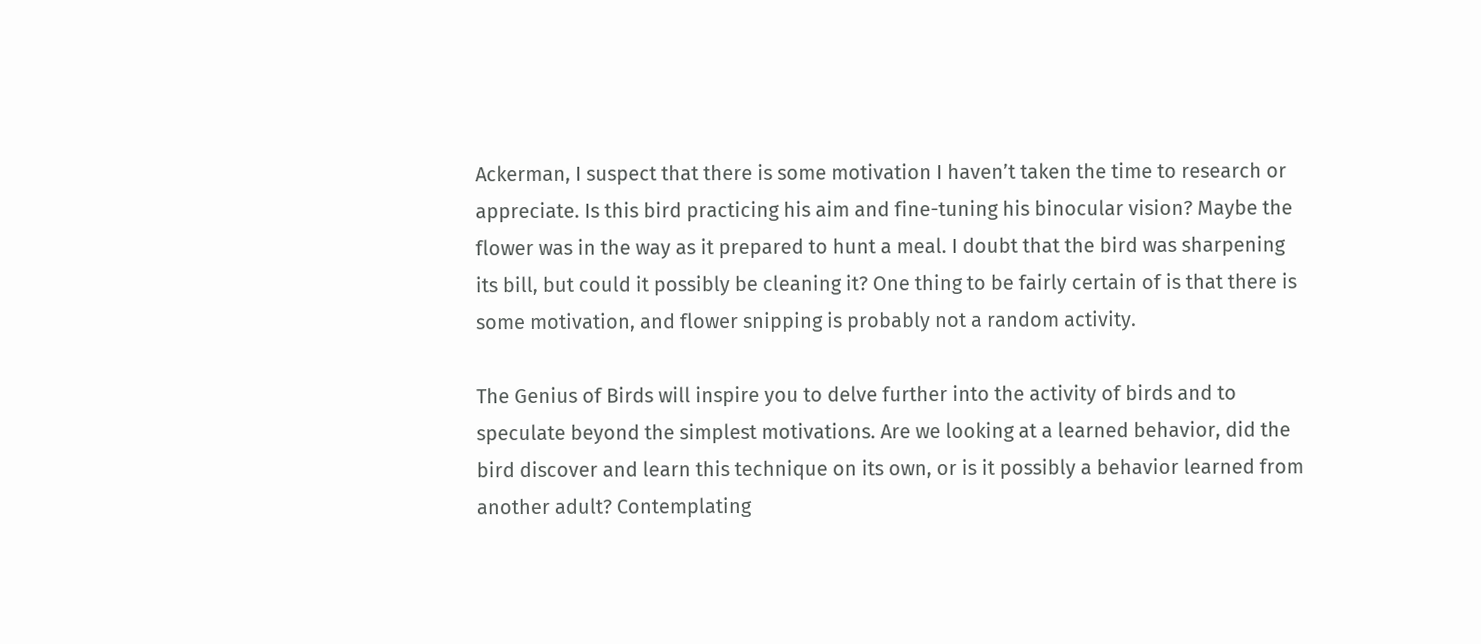Ackerman, I suspect that there is some motivation I haven’t taken the time to research or appreciate. Is this bird practicing his aim and fine-tuning his binocular vision? Maybe the flower was in the way as it prepared to hunt a meal. I doubt that the bird was sharpening its bill, but could it possibly be cleaning it? One thing to be fairly certain of is that there is some motivation, and flower snipping is probably not a random activity.

The Genius of Birds will inspire you to delve further into the activity of birds and to speculate beyond the simplest motivations. Are we looking at a learned behavior, did the bird discover and learn this technique on its own, or is it possibly a behavior learned from another adult? Contemplating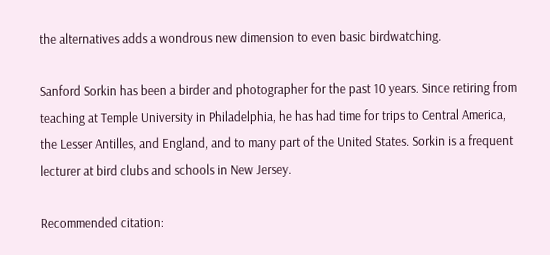the alternatives adds a wondrous new dimension to even basic birdwatching.

Sanford Sorkin has been a birder and photographer for the past 10 years. Since retiring from teaching at Temple University in Philadelphia, he has had time for trips to Central America, the Lesser Antilles, and England, and to many part of the United States. Sorkin is a frequent lecturer at bird clubs and schools in New Jersey.

Recommended citation: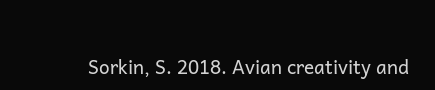Sorkin, S. 2018. Avian creativity and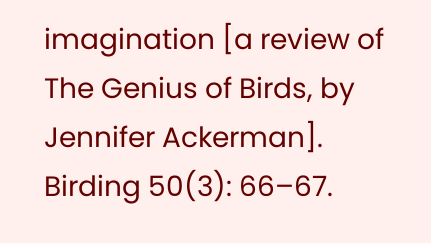imagination [a review of The Genius of Birds, by Jennifer Ackerman]. Birding 50(3): 66–67.